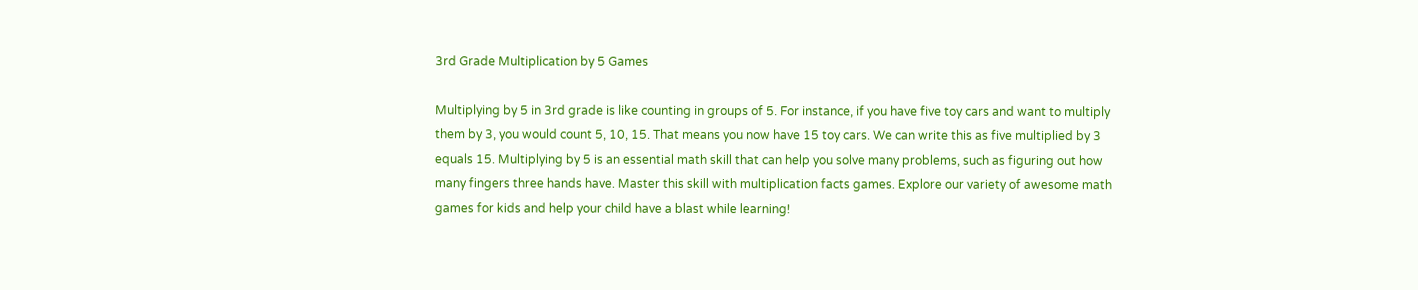3rd Grade Multiplication by 5 Games

Multiplying by 5 in 3rd grade is like counting in groups of 5. For instance, if you have five toy cars and want to multiply them by 3, you would count 5, 10, 15. That means you now have 15 toy cars. We can write this as five multiplied by 3 equals 15. Multiplying by 5 is an essential math skill that can help you solve many problems, such as figuring out how many fingers three hands have. Master this skill with multiplication facts games. Explore our variety of awesome math games for kids and help your child have a blast while learning!